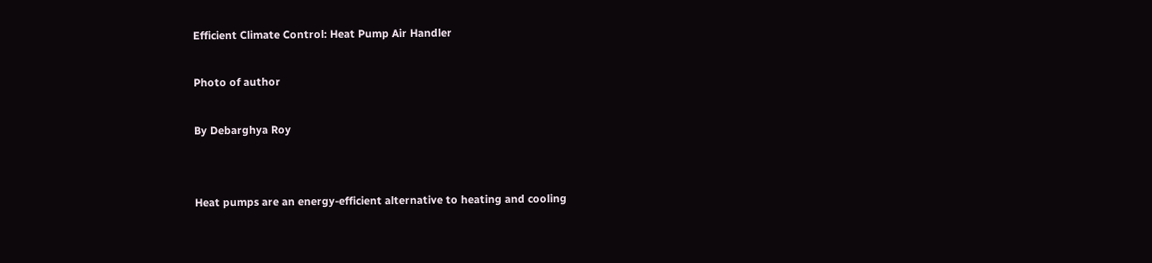Efficient Climate Control: Heat Pump Air Handler

Photo of author

By Debarghya Roy


Heat pumps are an energy-efficient alternative to heating and cooling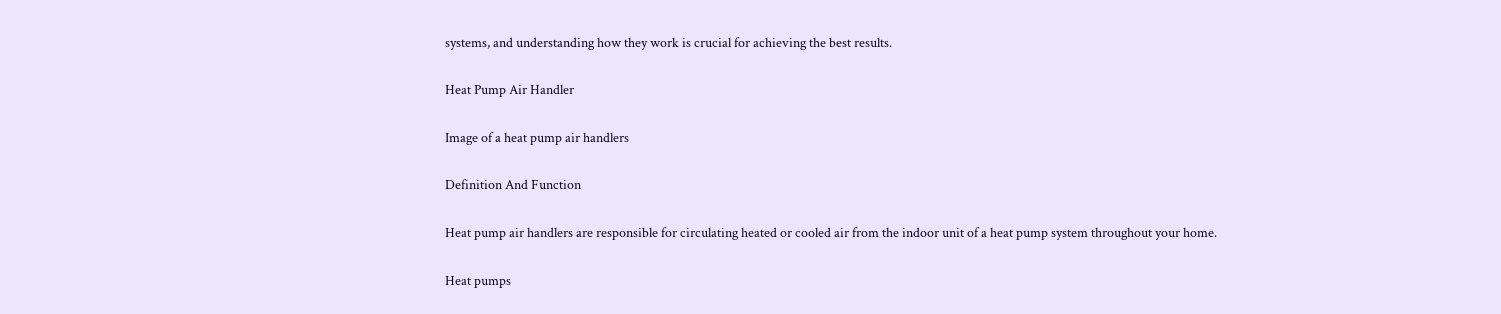systems, and understanding how they work is crucial for achieving the best results.

Heat Pump Air Handler

Image of a heat pump air handlers

Definition And Function

Heat pump air handlers are responsible for circulating heated or cooled air from the indoor unit of a heat pump system throughout your home.

Heat pumps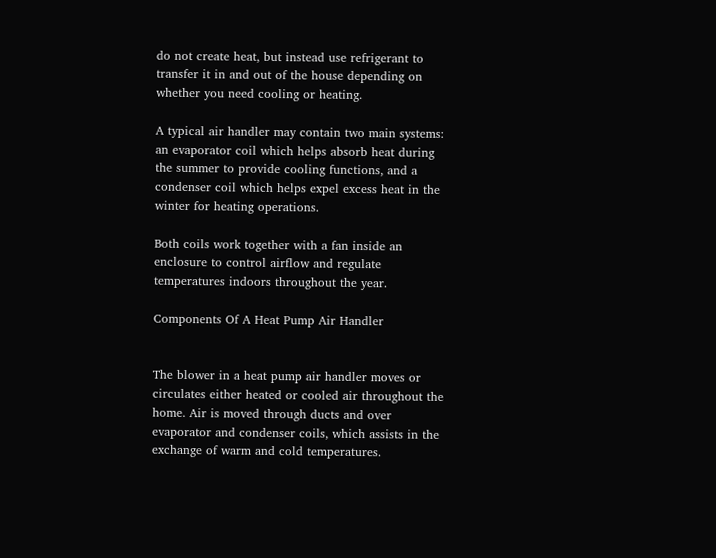do not create heat, but instead use refrigerant to transfer it in and out of the house depending on whether you need cooling or heating.

A typical air handler may contain two main systems: an evaporator coil which helps absorb heat during the summer to provide cooling functions, and a condenser coil which helps expel excess heat in the winter for heating operations.

Both coils work together with a fan inside an enclosure to control airflow and regulate temperatures indoors throughout the year.

Components Of A Heat Pump Air Handler


The blower in a heat pump air handler moves or circulates either heated or cooled air throughout the home. Air is moved through ducts and over evaporator and condenser coils, which assists in the exchange of warm and cold temperatures.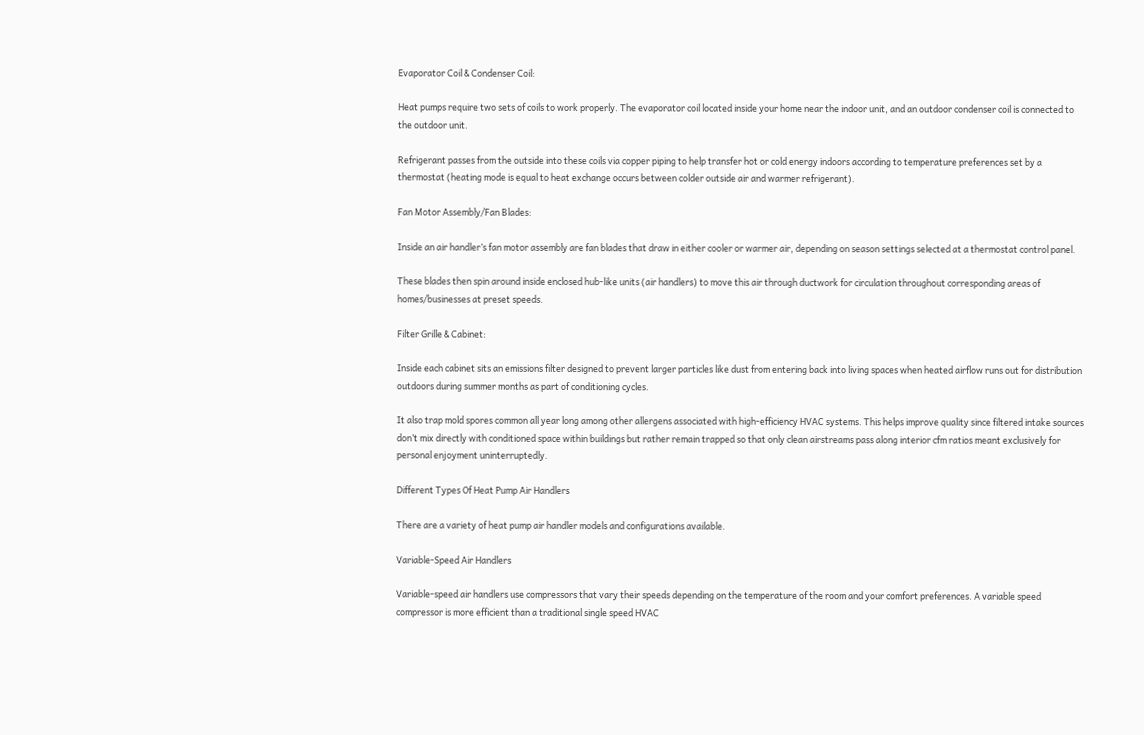Evaporator Coil & Condenser Coil:

Heat pumps require two sets of coils to work properly. The evaporator coil located inside your home near the indoor unit, and an outdoor condenser coil is connected to the outdoor unit.

Refrigerant passes from the outside into these coils via copper piping to help transfer hot or cold energy indoors according to temperature preferences set by a thermostat (heating mode is equal to heat exchange occurs between colder outside air and warmer refrigerant).

Fan Motor Assembly/Fan Blades:

Inside an air handler’s fan motor assembly are fan blades that draw in either cooler or warmer air, depending on season settings selected at a thermostat control panel.

These blades then spin around inside enclosed hub-like units (air handlers) to move this air through ductwork for circulation throughout corresponding areas of homes/businesses at preset speeds.

Filter Grille & Cabinet:

Inside each cabinet sits an emissions filter designed to prevent larger particles like dust from entering back into living spaces when heated airflow runs out for distribution outdoors during summer months as part of conditioning cycles.

It also trap mold spores common all year long among other allergens associated with high-efficiency HVAC systems. This helps improve quality since filtered intake sources don’t mix directly with conditioned space within buildings but rather remain trapped so that only clean airstreams pass along interior cfm ratios meant exclusively for personal enjoyment uninterruptedly.

Different Types Of Heat Pump Air Handlers

There are a variety of heat pump air handler models and configurations available.

Variable-Speed Air Handlers

Variable-speed air handlers use compressors that vary their speeds depending on the temperature of the room and your comfort preferences. A variable speed compressor is more efficient than a traditional single speed HVAC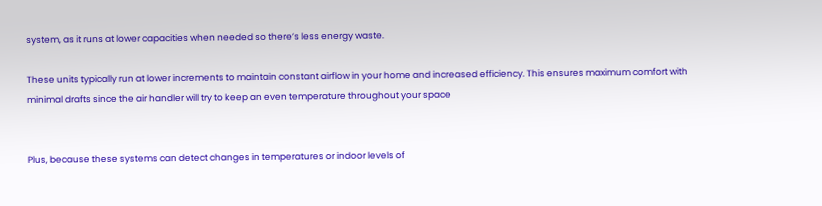system, as it runs at lower capacities when needed so there’s less energy waste.

These units typically run at lower increments to maintain constant airflow in your home and increased efficiency. This ensures maximum comfort with minimal drafts since the air handler will try to keep an even temperature throughout your space


Plus, because these systems can detect changes in temperatures or indoor levels of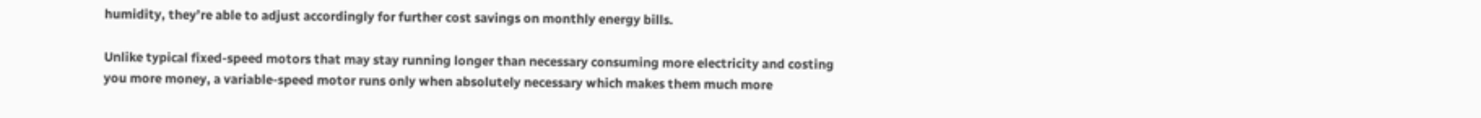humidity, they’re able to adjust accordingly for further cost savings on monthly energy bills.

Unlike typical fixed-speed motors that may stay running longer than necessary consuming more electricity and costing you more money, a variable-speed motor runs only when absolutely necessary which makes them much more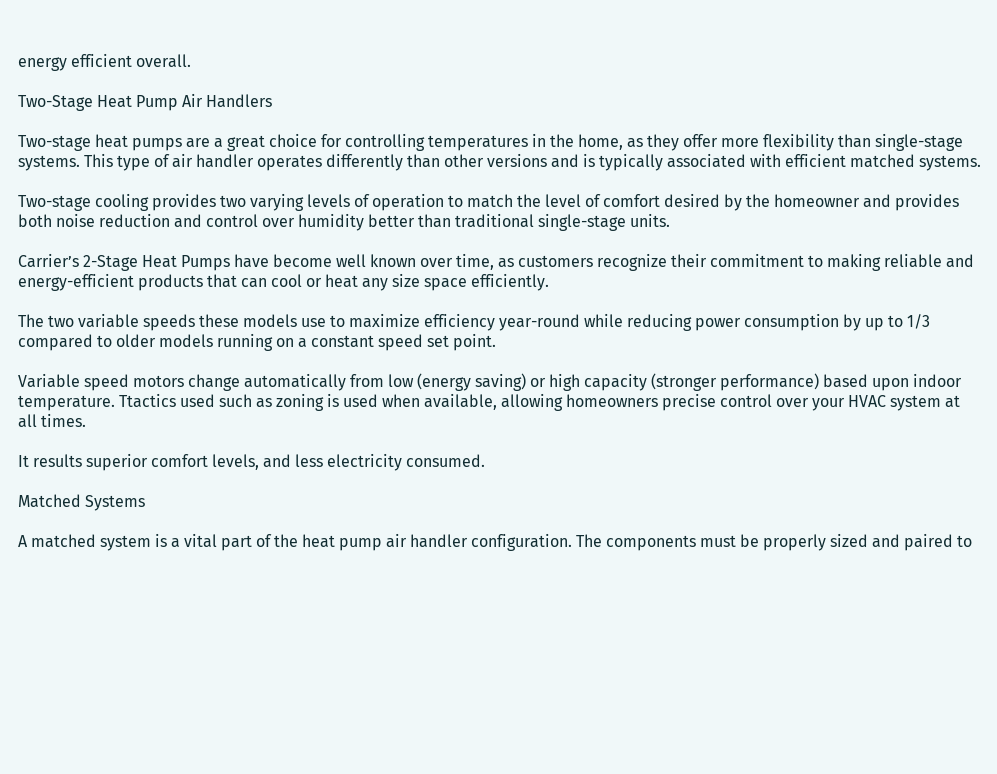energy efficient overall.

Two-Stage Heat Pump Air Handlers

Two-stage heat pumps are a great choice for controlling temperatures in the home, as they offer more flexibility than single-stage systems. This type of air handler operates differently than other versions and is typically associated with efficient matched systems.

Two-stage cooling provides two varying levels of operation to match the level of comfort desired by the homeowner and provides both noise reduction and control over humidity better than traditional single-stage units.

Carrier’s 2-Stage Heat Pumps have become well known over time, as customers recognize their commitment to making reliable and energy-efficient products that can cool or heat any size space efficiently.

The two variable speeds these models use to maximize efficiency year-round while reducing power consumption by up to 1/3 compared to older models running on a constant speed set point.

Variable speed motors change automatically from low (energy saving) or high capacity (stronger performance) based upon indoor temperature. Ttactics used such as zoning is used when available, allowing homeowners precise control over your HVAC system at all times.

It results superior comfort levels, and less electricity consumed.

Matched Systems

A matched system is a vital part of the heat pump air handler configuration. The components must be properly sized and paired to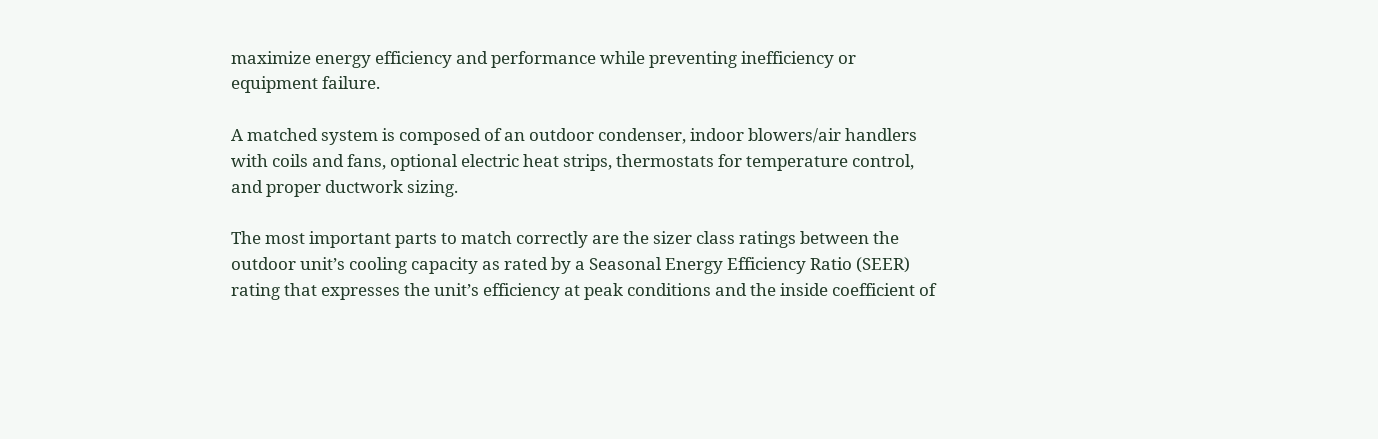maximize energy efficiency and performance while preventing inefficiency or equipment failure.

A matched system is composed of an outdoor condenser, indoor blowers/air handlers with coils and fans, optional electric heat strips, thermostats for temperature control, and proper ductwork sizing.

The most important parts to match correctly are the sizer class ratings between the outdoor unit’s cooling capacity as rated by a Seasonal Energy Efficiency Ratio (SEER) rating that expresses the unit’s efficiency at peak conditions and the inside coefficient of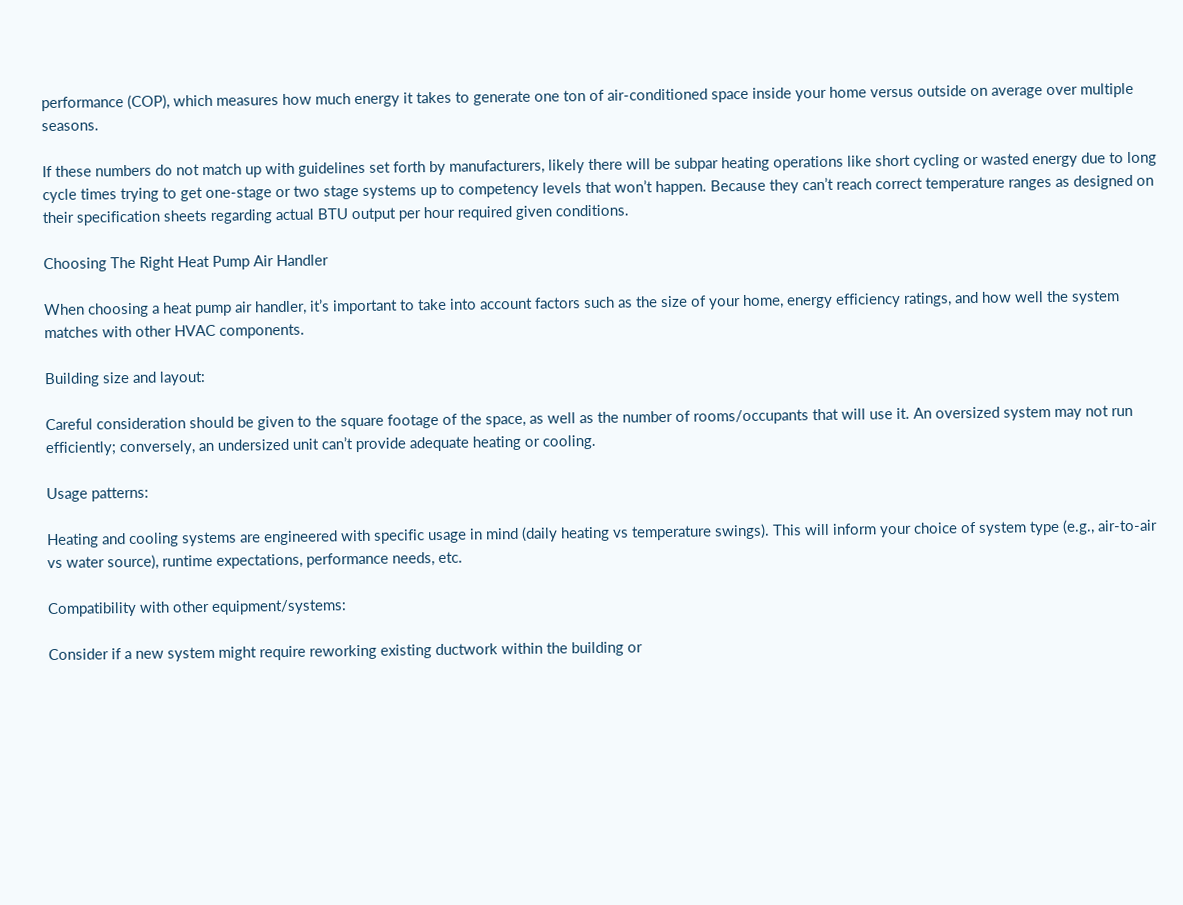performance (COP), which measures how much energy it takes to generate one ton of air-conditioned space inside your home versus outside on average over multiple seasons.

If these numbers do not match up with guidelines set forth by manufacturers, likely there will be subpar heating operations like short cycling or wasted energy due to long cycle times trying to get one-stage or two stage systems up to competency levels that won’t happen. Because they can’t reach correct temperature ranges as designed on their specification sheets regarding actual BTU output per hour required given conditions.

Choosing The Right Heat Pump Air Handler

When choosing a heat pump air handler, it’s important to take into account factors such as the size of your home, energy efficiency ratings, and how well the system matches with other HVAC components.

Building size and layout:

Careful consideration should be given to the square footage of the space, as well as the number of rooms/occupants that will use it. An oversized system may not run efficiently; conversely, an undersized unit can’t provide adequate heating or cooling.

Usage patterns:

Heating and cooling systems are engineered with specific usage in mind (daily heating vs temperature swings). This will inform your choice of system type (e.g., air-to-air vs water source), runtime expectations, performance needs, etc.

Compatibility with other equipment/systems:

Consider if a new system might require reworking existing ductwork within the building or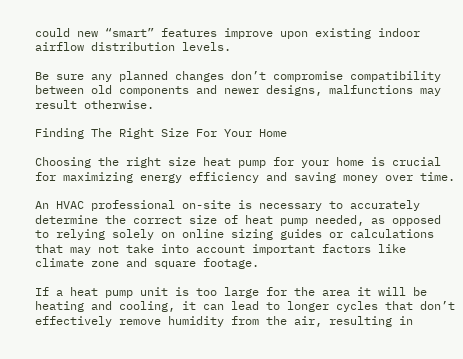could new “smart” features improve upon existing indoor airflow distribution levels.

Be sure any planned changes don’t compromise compatibility between old components and newer designs, malfunctions may result otherwise.

Finding The Right Size For Your Home

Choosing the right size heat pump for your home is crucial for maximizing energy efficiency and saving money over time.

An HVAC professional on-site is necessary to accurately determine the correct size of heat pump needed, as opposed to relying solely on online sizing guides or calculations that may not take into account important factors like climate zone and square footage.

If a heat pump unit is too large for the area it will be heating and cooling, it can lead to longer cycles that don’t effectively remove humidity from the air, resulting in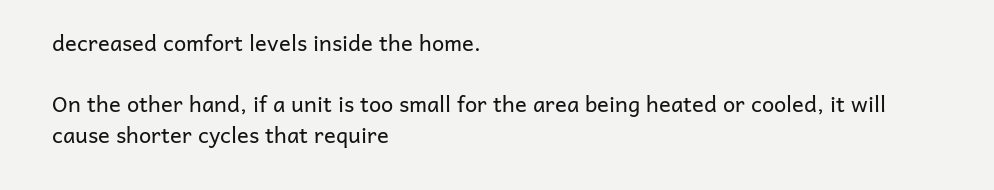decreased comfort levels inside the home.

On the other hand, if a unit is too small for the area being heated or cooled, it will cause shorter cycles that require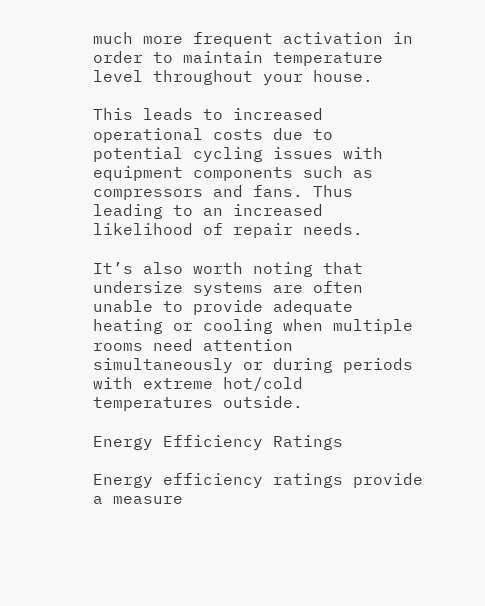much more frequent activation in order to maintain temperature level throughout your house.

This leads to increased operational costs due to potential cycling issues with equipment components such as compressors and fans. Thus leading to an increased likelihood of repair needs.

It’s also worth noting that undersize systems are often unable to provide adequate heating or cooling when multiple rooms need attention simultaneously or during periods with extreme hot/cold temperatures outside.

Energy Efficiency Ratings

Energy efficiency ratings provide a measure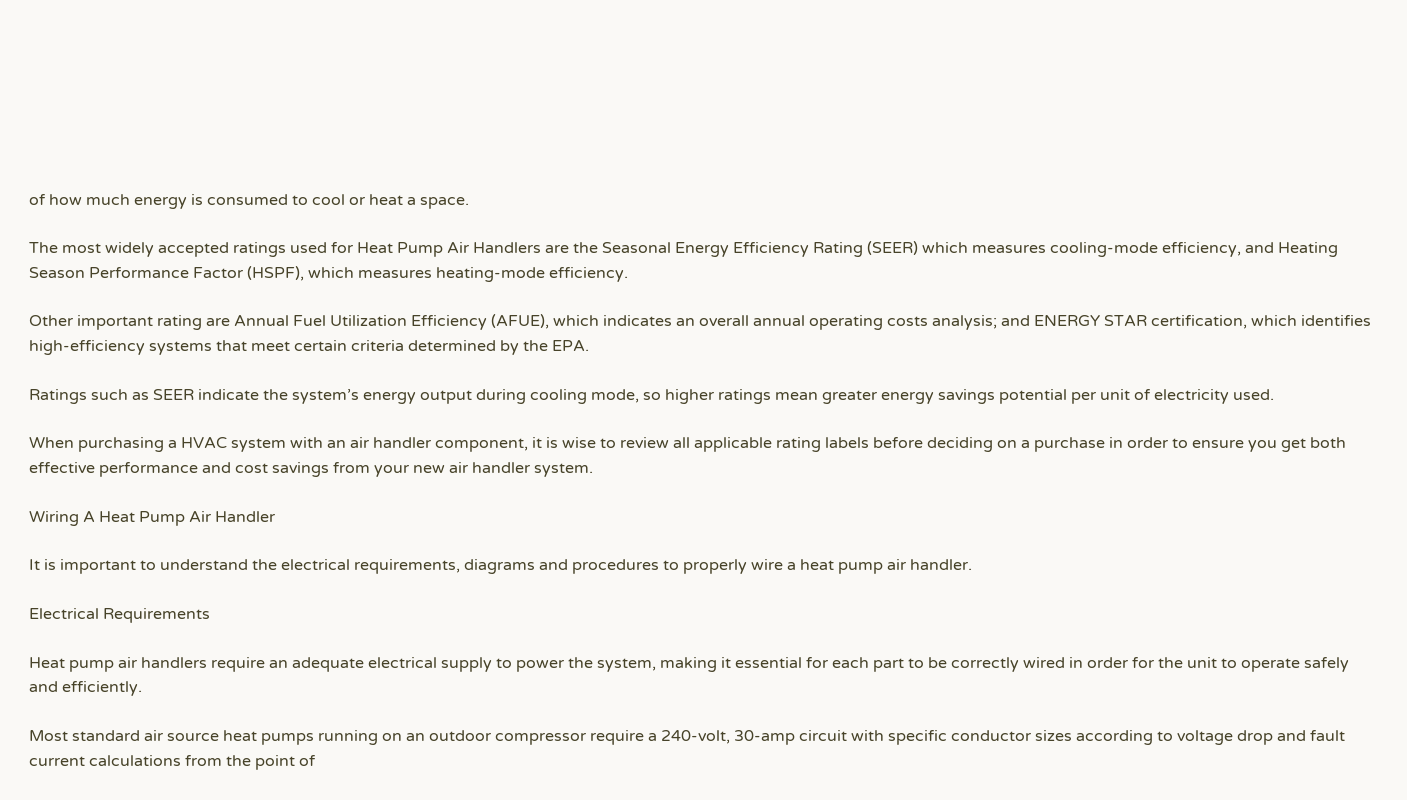of how much energy is consumed to cool or heat a space.

The most widely accepted ratings used for Heat Pump Air Handlers are the Seasonal Energy Efficiency Rating (SEER) which measures cooling-mode efficiency, and Heating Season Performance Factor (HSPF), which measures heating-mode efficiency.

Other important rating are Annual Fuel Utilization Efficiency (AFUE), which indicates an overall annual operating costs analysis; and ENERGY STAR certification, which identifies high-efficiency systems that meet certain criteria determined by the EPA.

Ratings such as SEER indicate the system’s energy output during cooling mode, so higher ratings mean greater energy savings potential per unit of electricity used.

When purchasing a HVAC system with an air handler component, it is wise to review all applicable rating labels before deciding on a purchase in order to ensure you get both effective performance and cost savings from your new air handler system.

Wiring A Heat Pump Air Handler

It is important to understand the electrical requirements, diagrams and procedures to properly wire a heat pump air handler.

Electrical Requirements

Heat pump air handlers require an adequate electrical supply to power the system, making it essential for each part to be correctly wired in order for the unit to operate safely and efficiently.

Most standard air source heat pumps running on an outdoor compressor require a 240-volt, 30-amp circuit with specific conductor sizes according to voltage drop and fault current calculations from the point of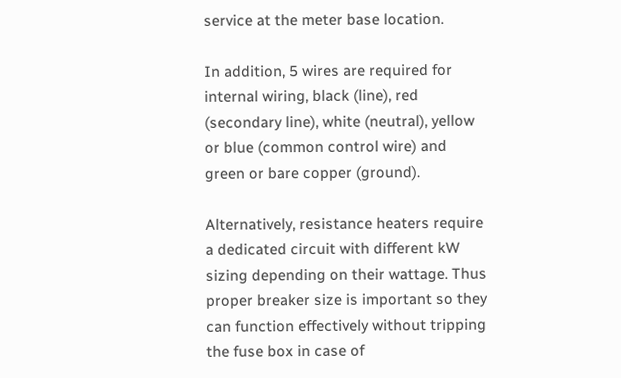service at the meter base location.

In addition, 5 wires are required for internal wiring, black (line), red (secondary line), white (neutral), yellow or blue (common control wire) and green or bare copper (ground).

Alternatively, resistance heaters require a dedicated circuit with different kW sizing depending on their wattage. Thus proper breaker size is important so they can function effectively without tripping the fuse box in case of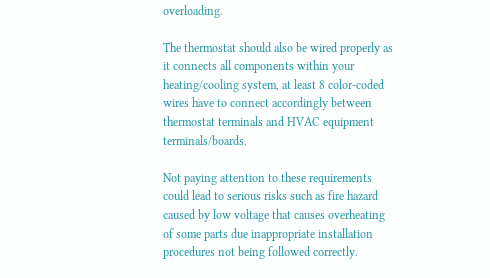overloading.

The thermostat should also be wired properly as it connects all components within your heating/cooling system, at least 8 color-coded wires have to connect accordingly between thermostat terminals and HVAC equipment terminals/boards.

Not paying attention to these requirements could lead to serious risks such as fire hazard caused by low voltage that causes overheating of some parts due inappropriate installation procedures not being followed correctly.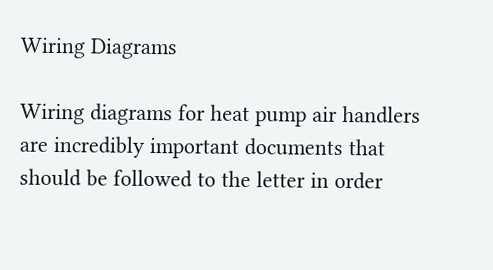Wiring Diagrams

Wiring diagrams for heat pump air handlers are incredibly important documents that should be followed to the letter in order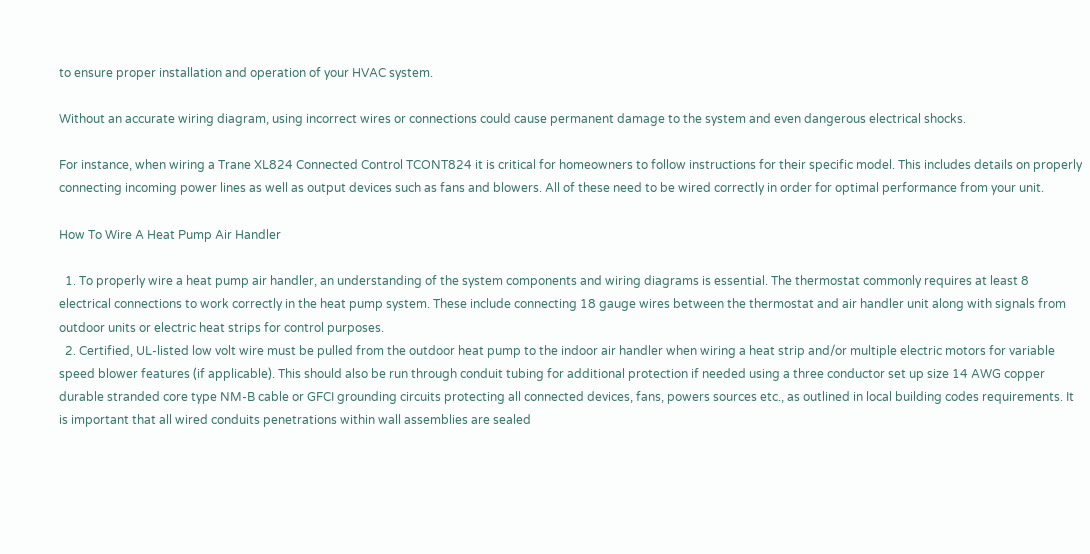to ensure proper installation and operation of your HVAC system.

Without an accurate wiring diagram, using incorrect wires or connections could cause permanent damage to the system and even dangerous electrical shocks.

For instance, when wiring a Trane XL824 Connected Control TCONT824 it is critical for homeowners to follow instructions for their specific model. This includes details on properly connecting incoming power lines as well as output devices such as fans and blowers. All of these need to be wired correctly in order for optimal performance from your unit.

How To Wire A Heat Pump Air Handler

  1. To properly wire a heat pump air handler, an understanding of the system components and wiring diagrams is essential. The thermostat commonly requires at least 8 electrical connections to work correctly in the heat pump system. These include connecting 18 gauge wires between the thermostat and air handler unit along with signals from outdoor units or electric heat strips for control purposes.
  2. Certified, UL-listed low volt wire must be pulled from the outdoor heat pump to the indoor air handler when wiring a heat strip and/or multiple electric motors for variable speed blower features (if applicable). This should also be run through conduit tubing for additional protection if needed using a three conductor set up size 14 AWG copper durable stranded core type NM-B cable or GFCI grounding circuits protecting all connected devices, fans, powers sources etc., as outlined in local building codes requirements. It is important that all wired conduits penetrations within wall assemblies are sealed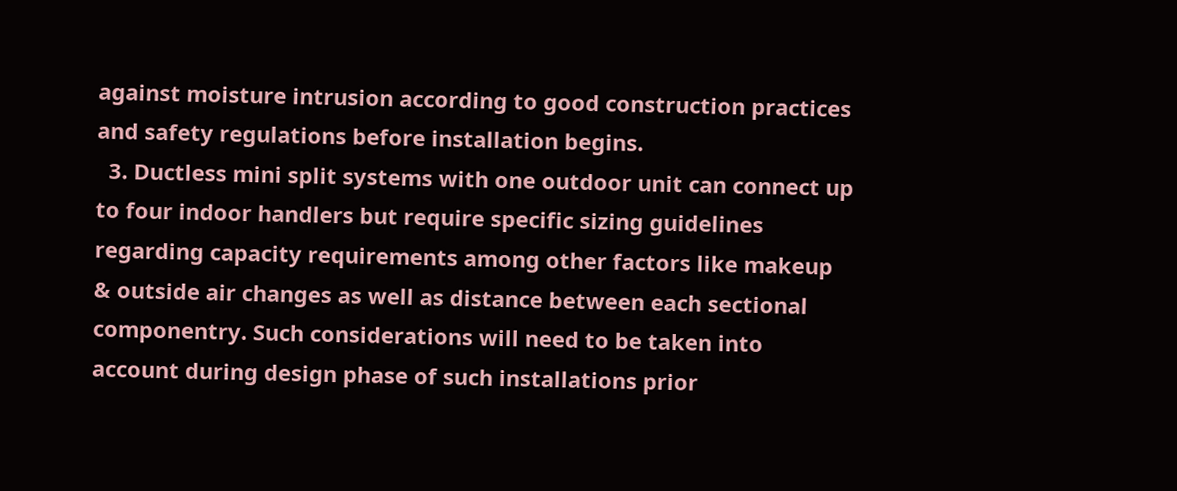against moisture intrusion according to good construction practices and safety regulations before installation begins.
  3. Ductless mini split systems with one outdoor unit can connect up to four indoor handlers but require specific sizing guidelines regarding capacity requirements among other factors like makeup & outside air changes as well as distance between each sectional componentry. Such considerations will need to be taken into account during design phase of such installations prior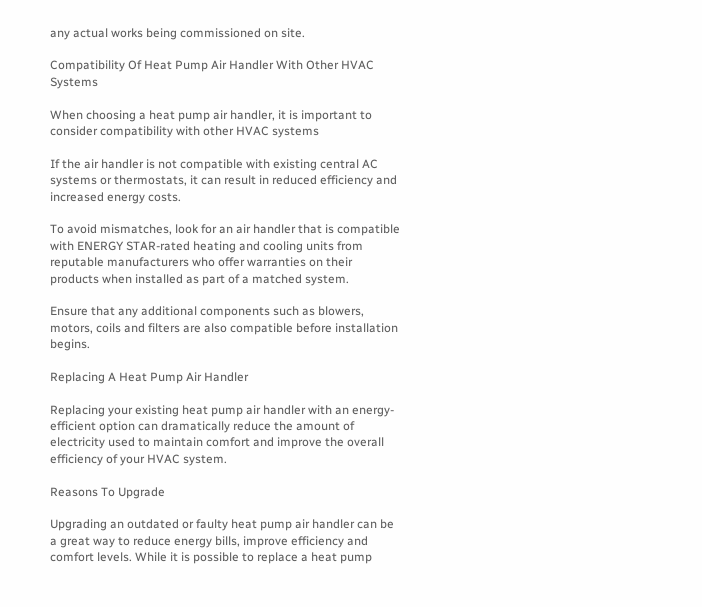any actual works being commissioned on site.

Compatibility Of Heat Pump Air Handler With Other HVAC Systems

When choosing a heat pump air handler, it is important to consider compatibility with other HVAC systems

If the air handler is not compatible with existing central AC systems or thermostats, it can result in reduced efficiency and increased energy costs.

To avoid mismatches, look for an air handler that is compatible with ENERGY STAR-rated heating and cooling units from reputable manufacturers who offer warranties on their products when installed as part of a matched system.

Ensure that any additional components such as blowers, motors, coils and filters are also compatible before installation begins.

Replacing A Heat Pump Air Handler

Replacing your existing heat pump air handler with an energy-efficient option can dramatically reduce the amount of electricity used to maintain comfort and improve the overall efficiency of your HVAC system.

Reasons To Upgrade

Upgrading an outdated or faulty heat pump air handler can be a great way to reduce energy bills, improve efficiency and comfort levels. While it is possible to replace a heat pump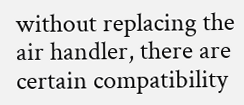without replacing the air handler, there are certain compatibility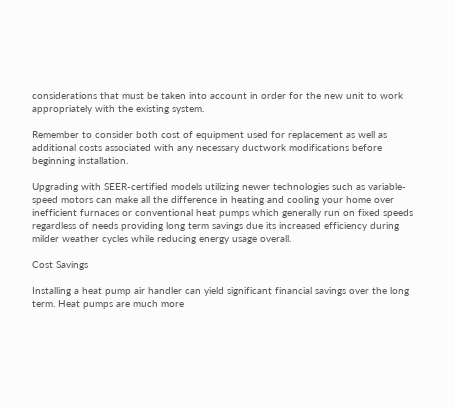considerations that must be taken into account in order for the new unit to work appropriately with the existing system.

Remember to consider both cost of equipment used for replacement as well as additional costs associated with any necessary ductwork modifications before beginning installation.

Upgrading with SEER-certified models utilizing newer technologies such as variable-speed motors can make all the difference in heating and cooling your home over inefficient furnaces or conventional heat pumps which generally run on fixed speeds regardless of needs providing long term savings due its increased efficiency during milder weather cycles while reducing energy usage overall.

Cost Savings

Installing a heat pump air handler can yield significant financial savings over the long term. Heat pumps are much more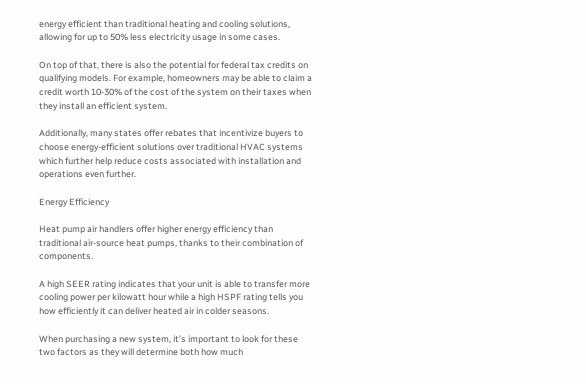energy efficient than traditional heating and cooling solutions, allowing for up to 50% less electricity usage in some cases.

On top of that, there is also the potential for federal tax credits on qualifying models. For example, homeowners may be able to claim a credit worth 10-30% of the cost of the system on their taxes when they install an efficient system.

Additionally, many states offer rebates that incentivize buyers to choose energy-efficient solutions over traditional HVAC systems which further help reduce costs associated with installation and operations even further.

Energy Efficiency

Heat pump air handlers offer higher energy efficiency than traditional air-source heat pumps, thanks to their combination of components.

A high SEER rating indicates that your unit is able to transfer more cooling power per kilowatt hour while a high HSPF rating tells you how efficiently it can deliver heated air in colder seasons.

When purchasing a new system, it’s important to look for these two factors as they will determine both how much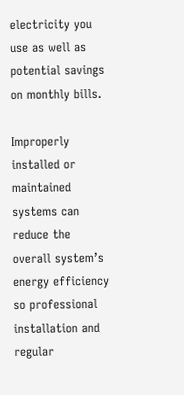electricity you use as well as potential savings on monthly bills.

Improperly installed or maintained systems can reduce the overall system’s energy efficiency so professional installation and regular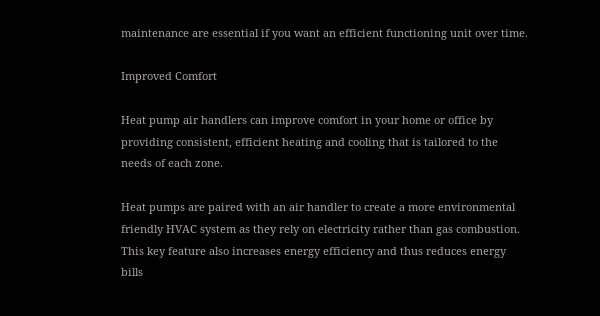maintenance are essential if you want an efficient functioning unit over time.

Improved Comfort

Heat pump air handlers can improve comfort in your home or office by providing consistent, efficient heating and cooling that is tailored to the needs of each zone.

Heat pumps are paired with an air handler to create a more environmental friendly HVAC system as they rely on electricity rather than gas combustion. This key feature also increases energy efficiency and thus reduces energy bills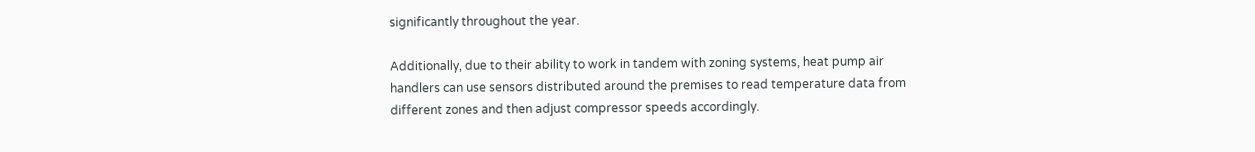significantly throughout the year.

Additionally, due to their ability to work in tandem with zoning systems, heat pump air handlers can use sensors distributed around the premises to read temperature data from different zones and then adjust compressor speeds accordingly.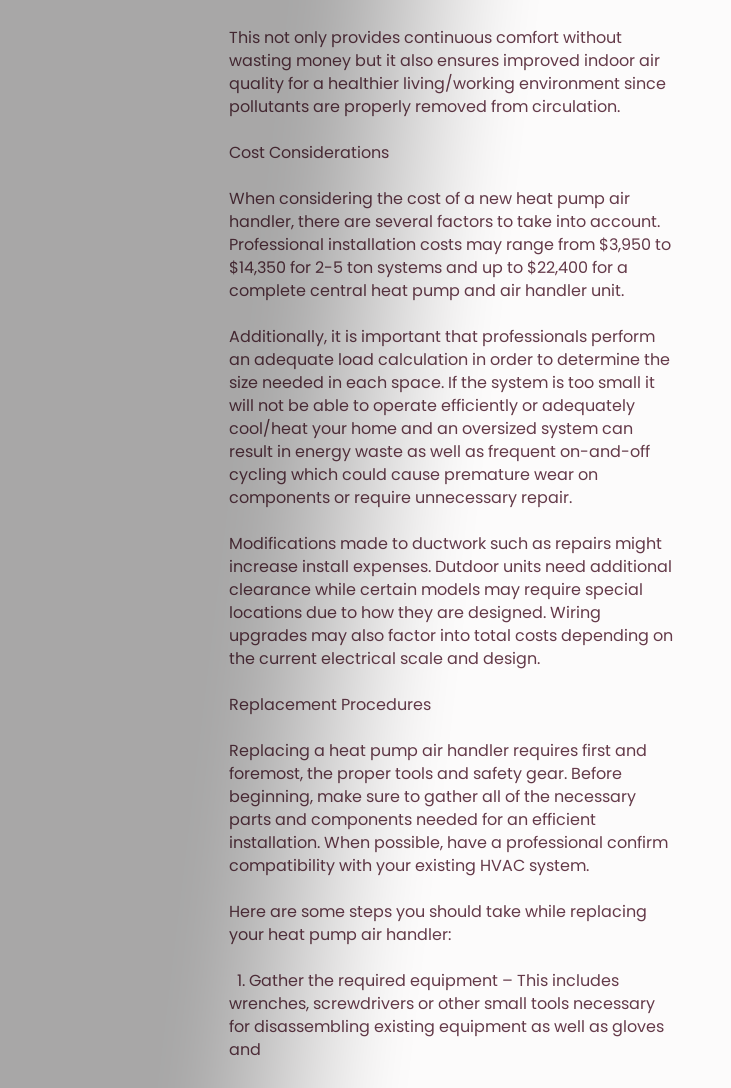This not only provides continuous comfort without wasting money but it also ensures improved indoor air quality for a healthier living/working environment since pollutants are properly removed from circulation.

Cost Considerations

When considering the cost of a new heat pump air handler, there are several factors to take into account. Professional installation costs may range from $3,950 to $14,350 for 2-5 ton systems and up to $22,400 for a complete central heat pump and air handler unit.

Additionally, it is important that professionals perform an adequate load calculation in order to determine the size needed in each space. If the system is too small it will not be able to operate efficiently or adequately cool/heat your home and an oversized system can result in energy waste as well as frequent on-and-off cycling which could cause premature wear on components or require unnecessary repair.

Modifications made to ductwork such as repairs might increase install expenses. Dutdoor units need additional clearance while certain models may require special locations due to how they are designed. Wiring upgrades may also factor into total costs depending on the current electrical scale and design.

Replacement Procedures

Replacing a heat pump air handler requires first and foremost, the proper tools and safety gear. Before beginning, make sure to gather all of the necessary parts and components needed for an efficient installation. When possible, have a professional confirm compatibility with your existing HVAC system.

Here are some steps you should take while replacing your heat pump air handler:

  1. Gather the required equipment – This includes wrenches, screwdrivers or other small tools necessary for disassembling existing equipment as well as gloves and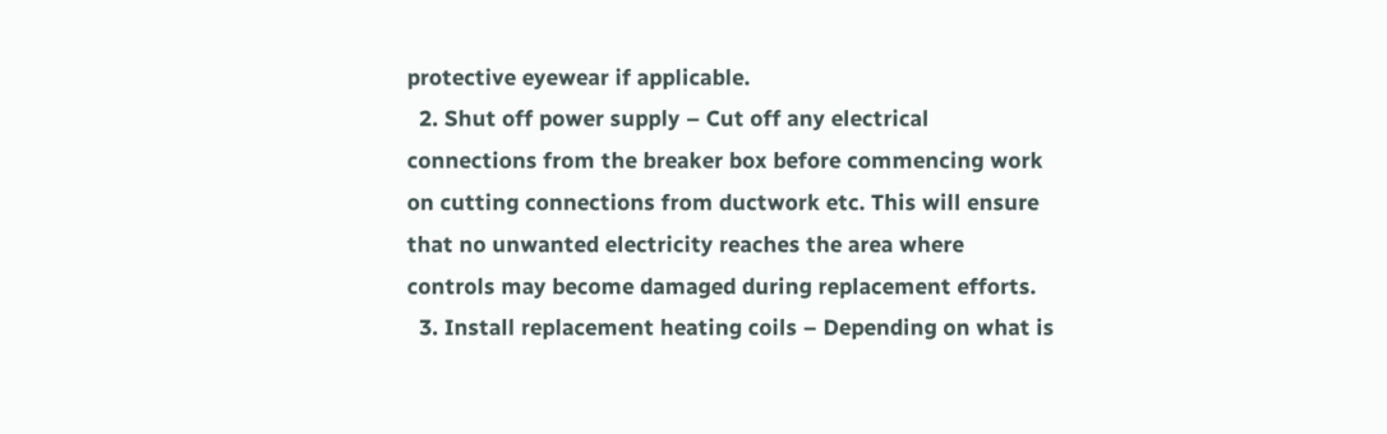protective eyewear if applicable.
  2. Shut off power supply – Cut off any electrical connections from the breaker box before commencing work on cutting connections from ductwork etc. This will ensure that no unwanted electricity reaches the area where controls may become damaged during replacement efforts.
  3. Install replacement heating coils – Depending on what is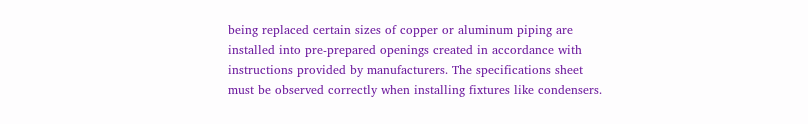being replaced certain sizes of copper or aluminum piping are installed into pre-prepared openings created in accordance with instructions provided by manufacturers. The specifications sheet must be observed correctly when installing fixtures like condensers.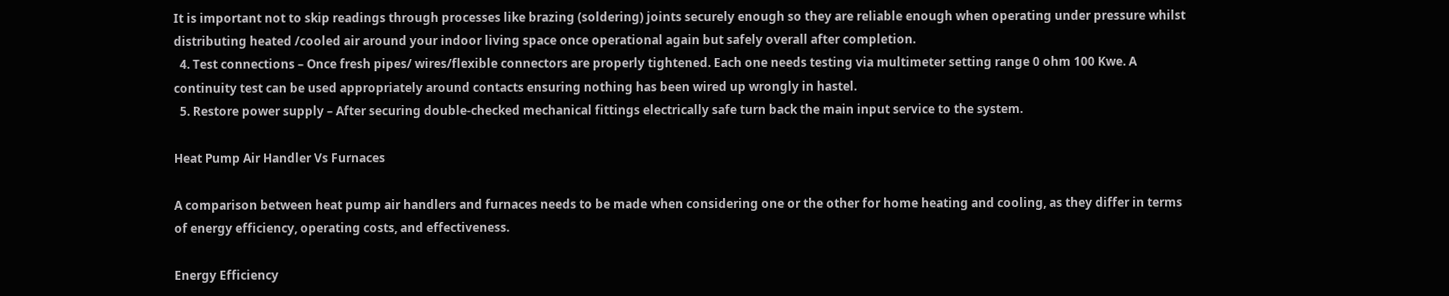It is important not to skip readings through processes like brazing (soldering) joints securely enough so they are reliable enough when operating under pressure whilst distributing heated /cooled air around your indoor living space once operational again but safely overall after completion.
  4. Test connections – Once fresh pipes/ wires/flexible connectors are properly tightened. Each one needs testing via multimeter setting range 0 ohm 100 Kwe. A continuity test can be used appropriately around contacts ensuring nothing has been wired up wrongly in hastel.
  5. Restore power supply – After securing double-checked mechanical fittings electrically safe turn back the main input service to the system.

Heat Pump Air Handler Vs Furnaces

A comparison between heat pump air handlers and furnaces needs to be made when considering one or the other for home heating and cooling, as they differ in terms of energy efficiency, operating costs, and effectiveness.

Energy Efficiency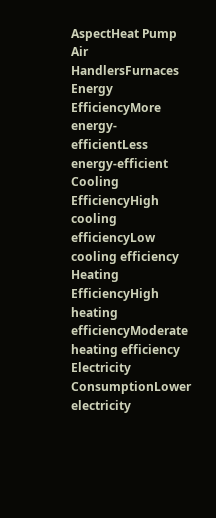AspectHeat Pump Air HandlersFurnaces
Energy EfficiencyMore energy-efficientLess energy-efficient
Cooling EfficiencyHigh cooling efficiencyLow cooling efficiency
Heating EfficiencyHigh heating efficiencyModerate heating efficiency
Electricity ConsumptionLower electricity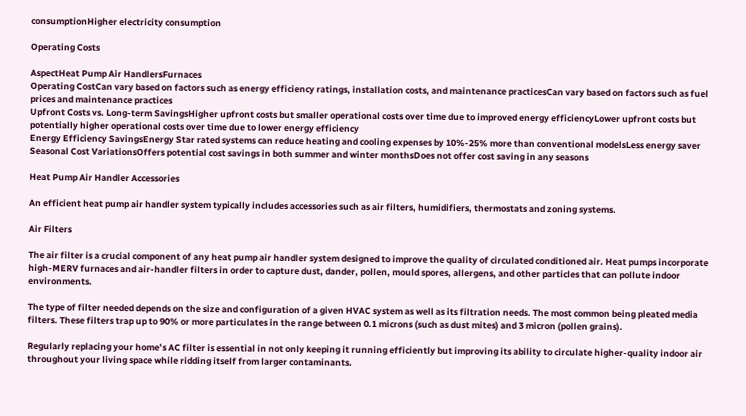consumptionHigher electricity consumption

Operating Costs

AspectHeat Pump Air HandlersFurnaces
Operating CostCan vary based on factors such as energy efficiency ratings, installation costs, and maintenance practicesCan vary based on factors such as fuel prices and maintenance practices
Upfront Costs vs. Long-term SavingsHigher upfront costs but smaller operational costs over time due to improved energy efficiencyLower upfront costs but potentially higher operational costs over time due to lower energy efficiency
Energy Efficiency SavingsEnergy Star rated systems can reduce heating and cooling expenses by 10%-25% more than conventional modelsLess energy saver
Seasonal Cost VariationsOffers potential cost savings in both summer and winter monthsDoes not offer cost saving in any seasons

Heat Pump Air Handler Accessories

An efficient heat pump air handler system typically includes accessories such as air filters, humidifiers, thermostats and zoning systems.

Air Filters

The air filter is a crucial component of any heat pump air handler system designed to improve the quality of circulated conditioned air. Heat pumps incorporate high-MERV furnaces and air-handler filters in order to capture dust, dander, pollen, mould spores, allergens, and other particles that can pollute indoor environments.

The type of filter needed depends on the size and configuration of a given HVAC system as well as its filtration needs. The most common being pleated media filters. These filters trap up to 90% or more particulates in the range between 0.1 microns (such as dust mites) and 3 micron (pollen grains).

Regularly replacing your home’s AC filter is essential in not only keeping it running efficiently but improving its ability to circulate higher-quality indoor air throughout your living space while ridding itself from larger contaminants.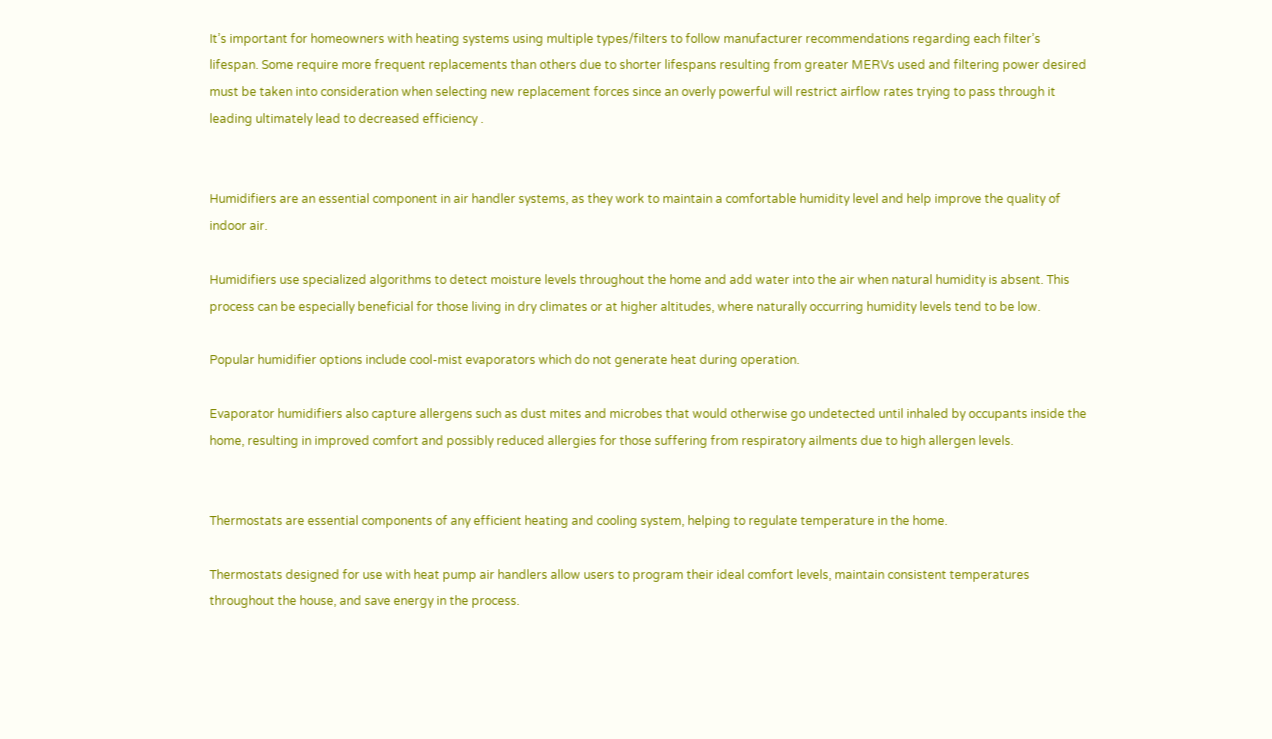It’s important for homeowners with heating systems using multiple types/filters to follow manufacturer recommendations regarding each filter’s lifespan. Some require more frequent replacements than others due to shorter lifespans resulting from greater MERVs used and filtering power desired must be taken into consideration when selecting new replacement forces since an overly powerful will restrict airflow rates trying to pass through it leading ultimately lead to decreased efficiency .


Humidifiers are an essential component in air handler systems, as they work to maintain a comfortable humidity level and help improve the quality of indoor air.

Humidifiers use specialized algorithms to detect moisture levels throughout the home and add water into the air when natural humidity is absent. This process can be especially beneficial for those living in dry climates or at higher altitudes, where naturally occurring humidity levels tend to be low.

Popular humidifier options include cool-mist evaporators which do not generate heat during operation.

Evaporator humidifiers also capture allergens such as dust mites and microbes that would otherwise go undetected until inhaled by occupants inside the home, resulting in improved comfort and possibly reduced allergies for those suffering from respiratory ailments due to high allergen levels.


Thermostats are essential components of any efficient heating and cooling system, helping to regulate temperature in the home.

Thermostats designed for use with heat pump air handlers allow users to program their ideal comfort levels, maintain consistent temperatures throughout the house, and save energy in the process.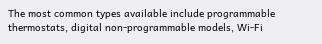The most common types available include programmable thermostats, digital non-programmable models, Wi-Fi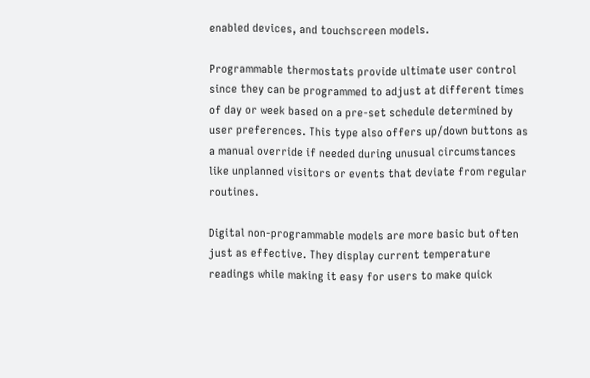enabled devices, and touchscreen models.

Programmable thermostats provide ultimate user control since they can be programmed to adjust at different times of day or week based on a pre-set schedule determined by user preferences. This type also offers up/down buttons as a manual override if needed during unusual circumstances like unplanned visitors or events that deviate from regular routines.

Digital non-programmable models are more basic but often just as effective. They display current temperature readings while making it easy for users to make quick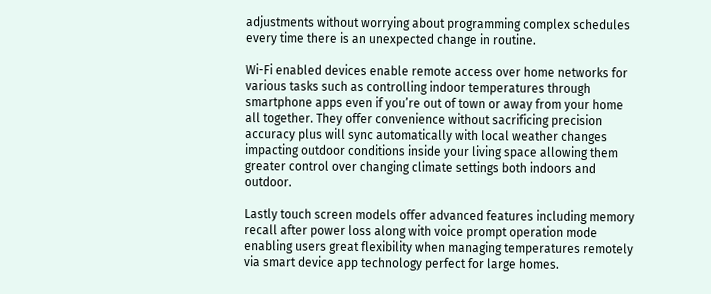adjustments without worrying about programming complex schedules every time there is an unexpected change in routine.

Wi-Fi enabled devices enable remote access over home networks for various tasks such as controlling indoor temperatures through smartphone apps even if you’re out of town or away from your home all together. They offer convenience without sacrificing precision accuracy plus will sync automatically with local weather changes impacting outdoor conditions inside your living space allowing them greater control over changing climate settings both indoors and outdoor.

Lastly touch screen models offer advanced features including memory recall after power loss along with voice prompt operation mode enabling users great flexibility when managing temperatures remotely via smart device app technology perfect for large homes.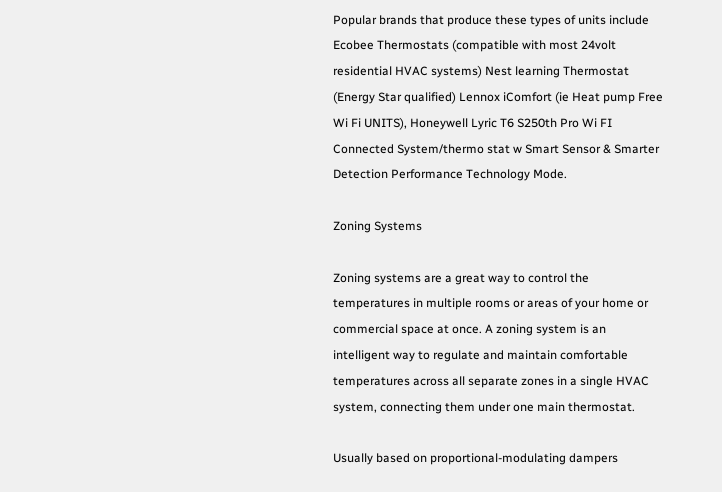Popular brands that produce these types of units include Ecobee Thermostats (compatible with most 24volt residential HVAC systems) Nest learning Thermostat (Energy Star qualified) Lennox iComfort (ie Heat pump Free Wi Fi UNITS), Honeywell Lyric T6 S250th Pro Wi FI Connected System/thermo stat w Smart Sensor & Smarter Detection Performance Technology Mode.

Zoning Systems

Zoning systems are a great way to control the temperatures in multiple rooms or areas of your home or commercial space at once. A zoning system is an intelligent way to regulate and maintain comfortable temperatures across all separate zones in a single HVAC system, connecting them under one main thermostat.

Usually based on proportional-modulating dampers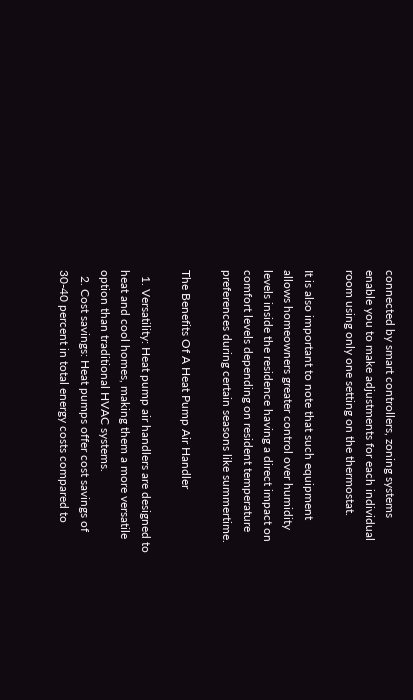connected by smart controllers, zoning systems enable you to make adjustments for each individual room using only one setting on the thermostat.

It is also important to note that such equipment allows homeowners greater control over humidity levels inside the residence having a direct impact on comfort levels depending on resident temperature preferences during certain seasons like summertime.

The Benefits Of A Heat Pump Air Handler

  1. Versatility: Heat pump air handlers are designed to heat and cool homes, making them a more versatile option than traditional HVAC systems.
  2. Cost savings: Heat pumps offer cost savings of 30-40 percent in total energy costs compared to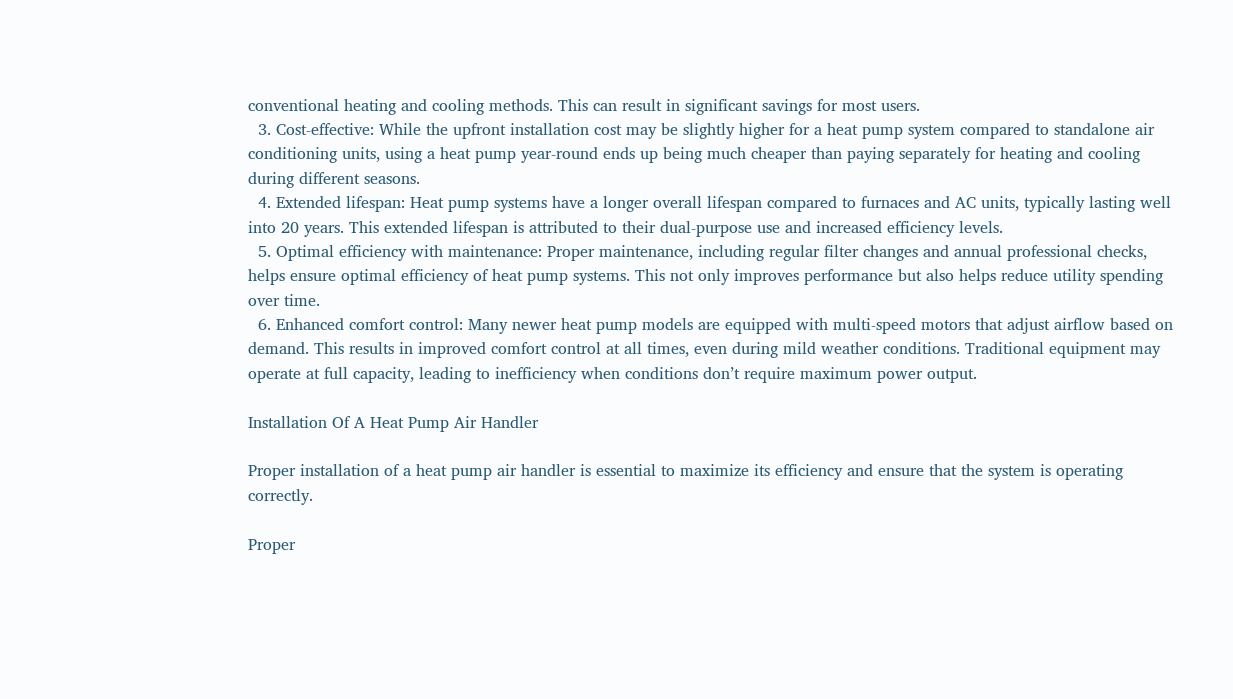conventional heating and cooling methods. This can result in significant savings for most users.
  3. Cost-effective: While the upfront installation cost may be slightly higher for a heat pump system compared to standalone air conditioning units, using a heat pump year-round ends up being much cheaper than paying separately for heating and cooling during different seasons.
  4. Extended lifespan: Heat pump systems have a longer overall lifespan compared to furnaces and AC units, typically lasting well into 20 years. This extended lifespan is attributed to their dual-purpose use and increased efficiency levels.
  5. Optimal efficiency with maintenance: Proper maintenance, including regular filter changes and annual professional checks, helps ensure optimal efficiency of heat pump systems. This not only improves performance but also helps reduce utility spending over time.
  6. Enhanced comfort control: Many newer heat pump models are equipped with multi-speed motors that adjust airflow based on demand. This results in improved comfort control at all times, even during mild weather conditions. Traditional equipment may operate at full capacity, leading to inefficiency when conditions don’t require maximum power output.

Installation Of A Heat Pump Air Handler

Proper installation of a heat pump air handler is essential to maximize its efficiency and ensure that the system is operating correctly.

Proper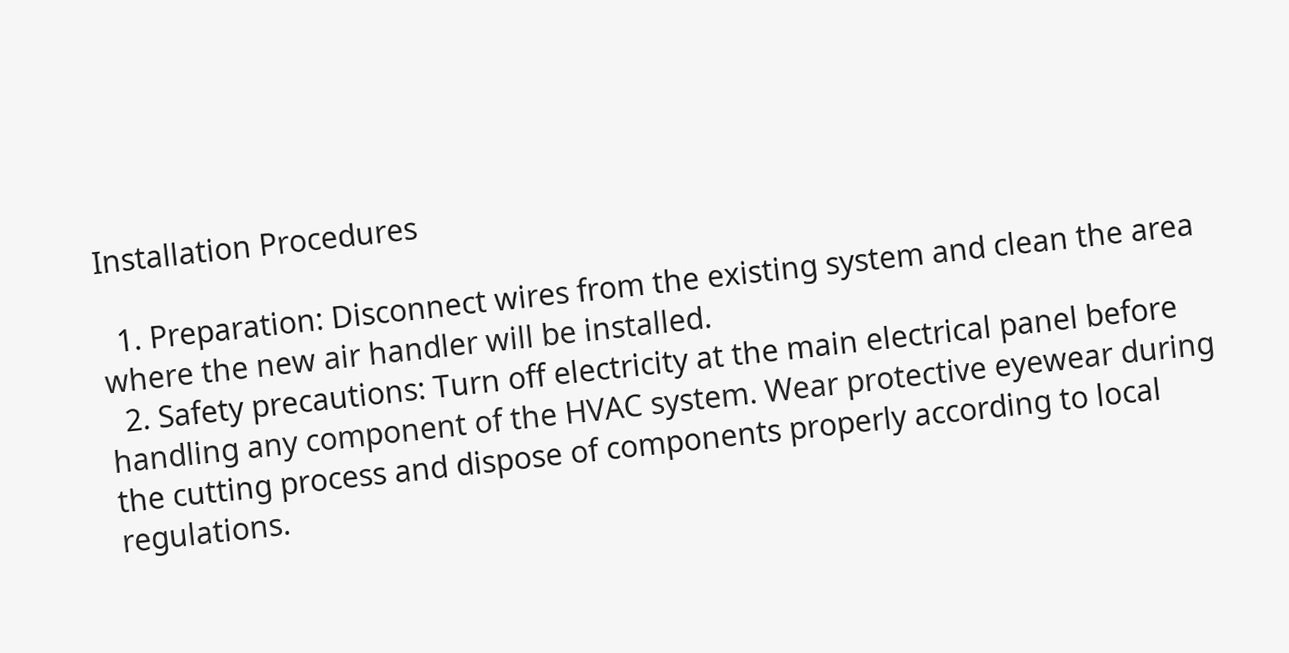Installation Procedures

  1. Preparation: Disconnect wires from the existing system and clean the area where the new air handler will be installed.
  2. Safety precautions: Turn off electricity at the main electrical panel before handling any component of the HVAC system. Wear protective eyewear during the cutting process and dispose of components properly according to local regulations.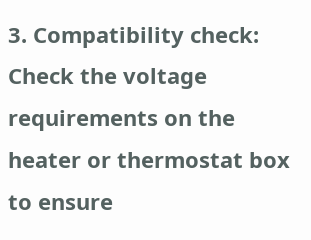3. Compatibility check: Check the voltage requirements on the heater or thermostat box to ensure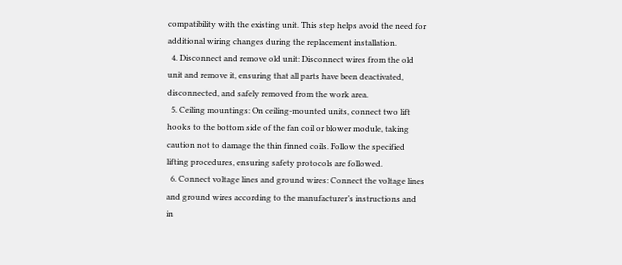compatibility with the existing unit. This step helps avoid the need for additional wiring changes during the replacement installation.
  4. Disconnect and remove old unit: Disconnect wires from the old unit and remove it, ensuring that all parts have been deactivated, disconnected, and safely removed from the work area.
  5. Ceiling mountings: On ceiling-mounted units, connect two lift hooks to the bottom side of the fan coil or blower module, taking caution not to damage the thin finned coils. Follow the specified lifting procedures, ensuring safety protocols are followed.
  6. Connect voltage lines and ground wires: Connect the voltage lines and ground wires according to the manufacturer’s instructions and in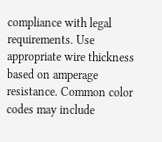compliance with legal requirements. Use appropriate wire thickness based on amperage resistance. Common color codes may include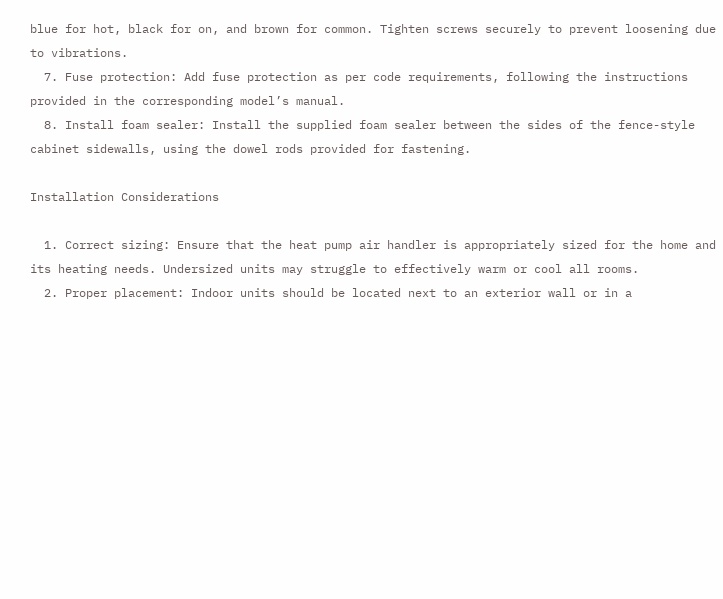blue for hot, black for on, and brown for common. Tighten screws securely to prevent loosening due to vibrations.
  7. Fuse protection: Add fuse protection as per code requirements, following the instructions provided in the corresponding model’s manual.
  8. Install foam sealer: Install the supplied foam sealer between the sides of the fence-style cabinet sidewalls, using the dowel rods provided for fastening.

Installation Considerations

  1. Correct sizing: Ensure that the heat pump air handler is appropriately sized for the home and its heating needs. Undersized units may struggle to effectively warm or cool all rooms.
  2. Proper placement: Indoor units should be located next to an exterior wall or in a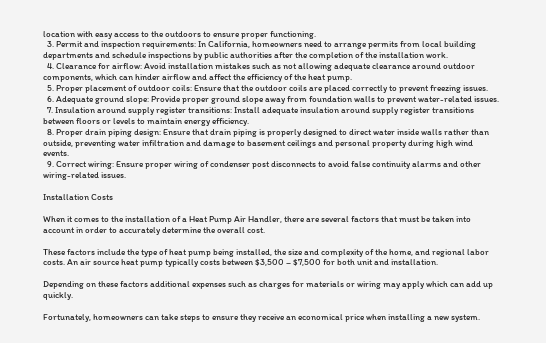location with easy access to the outdoors to ensure proper functioning.
  3. Permit and inspection requirements: In California, homeowners need to arrange permits from local building departments and schedule inspections by public authorities after the completion of the installation work.
  4. Clearance for airflow: Avoid installation mistakes such as not allowing adequate clearance around outdoor components, which can hinder airflow and affect the efficiency of the heat pump.
  5. Proper placement of outdoor coils: Ensure that the outdoor coils are placed correctly to prevent freezing issues.
  6. Adequate ground slope: Provide proper ground slope away from foundation walls to prevent water-related issues.
  7. Insulation around supply register transitions: Install adequate insulation around supply register transitions between floors or levels to maintain energy efficiency.
  8. Proper drain piping design: Ensure that drain piping is properly designed to direct water inside walls rather than outside, preventing water infiltration and damage to basement ceilings and personal property during high wind events.
  9. Correct wiring: Ensure proper wiring of condenser post disconnects to avoid false continuity alarms and other wiring-related issues.

Installation Costs

When it comes to the installation of a Heat Pump Air Handler, there are several factors that must be taken into account in order to accurately determine the overall cost.

These factors include the type of heat pump being installed, the size and complexity of the home, and regional labor costs. An air source heat pump typically costs between $3,500 – $7,500 for both unit and installation.

Depending on these factors additional expenses such as charges for materials or wiring may apply which can add up quickly.

Fortunately, homeowners can take steps to ensure they receive an economical price when installing a new system.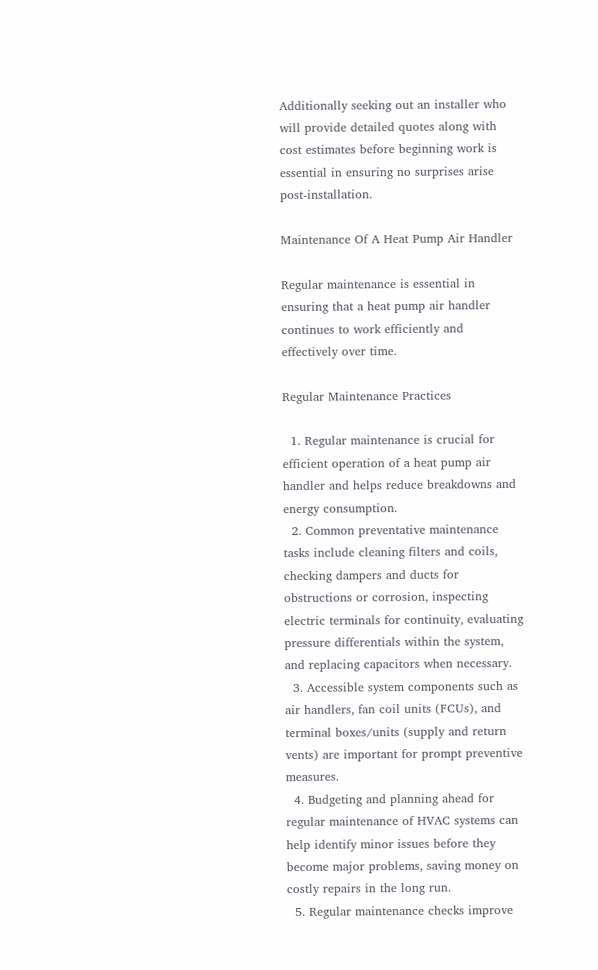Additionally seeking out an installer who will provide detailed quotes along with cost estimates before beginning work is essential in ensuring no surprises arise post-installation.

Maintenance Of A Heat Pump Air Handler

Regular maintenance is essential in ensuring that a heat pump air handler continues to work efficiently and effectively over time.

Regular Maintenance Practices

  1. Regular maintenance is crucial for efficient operation of a heat pump air handler and helps reduce breakdowns and energy consumption.
  2. Common preventative maintenance tasks include cleaning filters and coils, checking dampers and ducts for obstructions or corrosion, inspecting electric terminals for continuity, evaluating pressure differentials within the system, and replacing capacitors when necessary.
  3. Accessible system components such as air handlers, fan coil units (FCUs), and terminal boxes/units (supply and return vents) are important for prompt preventive measures.
  4. Budgeting and planning ahead for regular maintenance of HVAC systems can help identify minor issues before they become major problems, saving money on costly repairs in the long run.
  5. Regular maintenance checks improve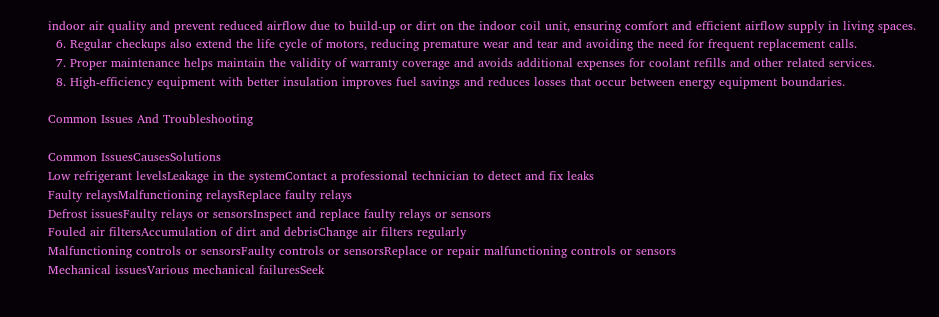indoor air quality and prevent reduced airflow due to build-up or dirt on the indoor coil unit, ensuring comfort and efficient airflow supply in living spaces.
  6. Regular checkups also extend the life cycle of motors, reducing premature wear and tear and avoiding the need for frequent replacement calls.
  7. Proper maintenance helps maintain the validity of warranty coverage and avoids additional expenses for coolant refills and other related services.
  8. High-efficiency equipment with better insulation improves fuel savings and reduces losses that occur between energy equipment boundaries.

Common Issues And Troubleshooting

Common IssuesCausesSolutions
Low refrigerant levelsLeakage in the systemContact a professional technician to detect and fix leaks
Faulty relaysMalfunctioning relaysReplace faulty relays
Defrost issuesFaulty relays or sensorsInspect and replace faulty relays or sensors
Fouled air filtersAccumulation of dirt and debrisChange air filters regularly
Malfunctioning controls or sensorsFaulty controls or sensorsReplace or repair malfunctioning controls or sensors
Mechanical issuesVarious mechanical failuresSeek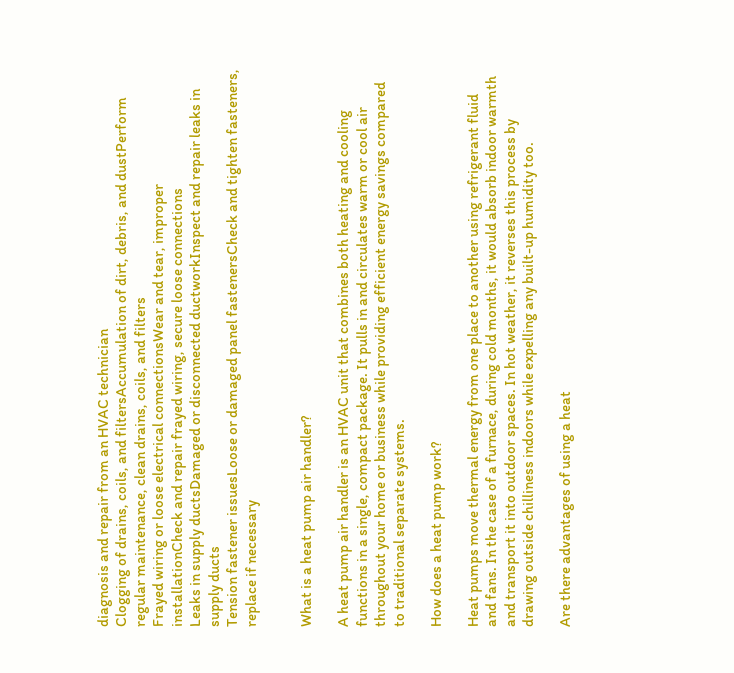diagnosis and repair from an HVAC technician
Clogging of drains, coils, and filtersAccumulation of dirt, debris, and dustPerform regular maintenance, clean drains, coils, and filters
Frayed wiring or loose electrical connectionsWear and tear, improper installationCheck and repair frayed wiring, secure loose connections
Leaks in supply ductsDamaged or disconnected ductworkInspect and repair leaks in supply ducts
Tension fastener issuesLoose or damaged panel fastenersCheck and tighten fasteners, replace if necessary


What is a heat pump air handler?

A heat pump air handler is an HVAC unit that combines both heating and cooling functions in a single, compact package. It pulls in and circulates warm or cool air throughout your home or business while providing efficient energy savings compared to traditional separate systems.

How does a heat pump work?

Heat pumps move thermal energy from one place to another using refrigerant fluid and fans. In the case of a furnace, during cold months, it would absorb indoor warmth and transport it into outdoor spaces. In hot weather, it reverses this process by drawing outside chilliness indoors while expelling any built-up humidity too.

Are there advantages of using a heat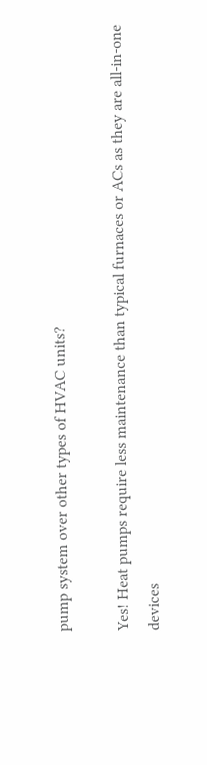pump system over other types of HVAC units?

Yes! Heat pumps require less maintenance than typical furnaces or ACs as they are all-in-one devices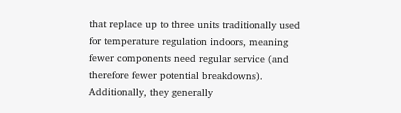that replace up to three units traditionally used for temperature regulation indoors, meaning fewer components need regular service (and therefore fewer potential breakdowns). Additionally, they generally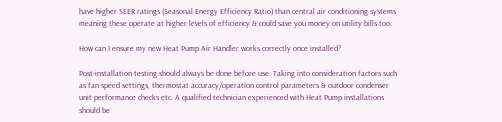have higher SEER ratings (Seasonal Energy Efficiency Ratio) than central air conditioning systems meaning these operate at higher levels of efficiency & could save you money on utility bills too.

How can I ensure my new Heat Pump Air Handler works correctly once installed?

Post-installation testing should always be done before use. Taking into consideration factors such as fan speed settings, thermostat accuracy/operation control parameters & outdoor condenser unit performance checks etc. A qualified technician experienced with Heat Pump installations should be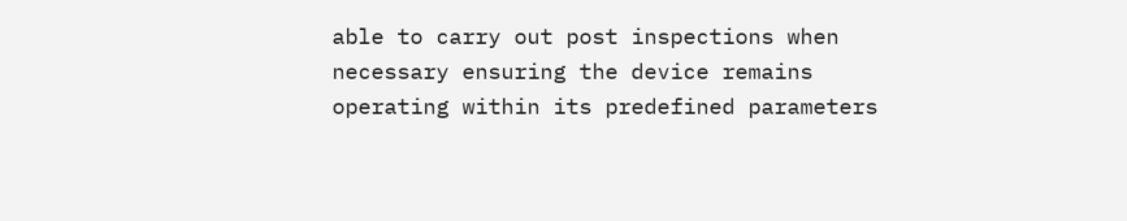able to carry out post inspections when necessary ensuring the device remains operating within its predefined parameters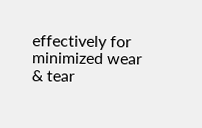effectively for minimized wear & tear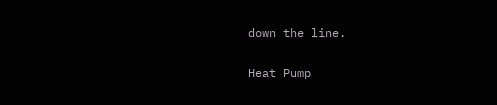down the line.

Heat Pump